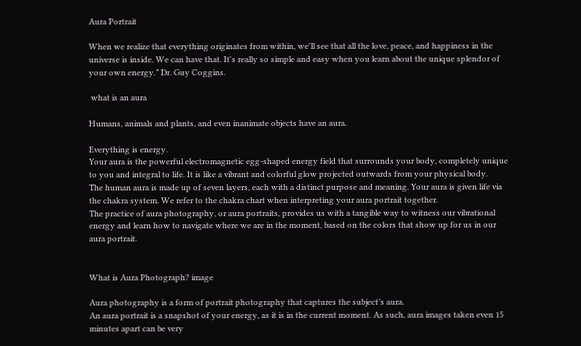Aura Portrait

When we realize that everything originates from within, we'll see that all the love, peace, and happiness in the universe is inside. We can have that. It's really so simple and easy when you learn about the unique splendor of your own energy.” Dr. Guy Coggins.

 what is an aura

Humans, animals and plants, and even inanimate objects have an aura.

Everything is energy.
Your aura is the powerful electromagnetic egg-shaped energy field that surrounds your body, completely unique to you and integral to life. It is like a vibrant and colorful glow projected outwards from your physical body.
The human aura is made up of seven layers, each with a distinct purpose and meaning. Your aura is given life via the chakra system. We refer to the chakra chart when interpreting your aura portrait together.
The practice of aura photography, or aura portraits, provides us with a tangible way to witness our vibrational energy and learn how to navigate where we are in the moment, based on the colors that show up for us in our aura portrait.


What is Aura Photograph? image

Aura photography is a form of portrait photography that captures the subject’s aura.
An aura portrait is a snapshot of your energy, as it is in the current moment. As such, aura images taken even 15 minutes apart can be very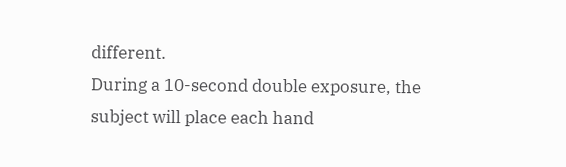different.
During a 10-second double exposure, the subject will place each hand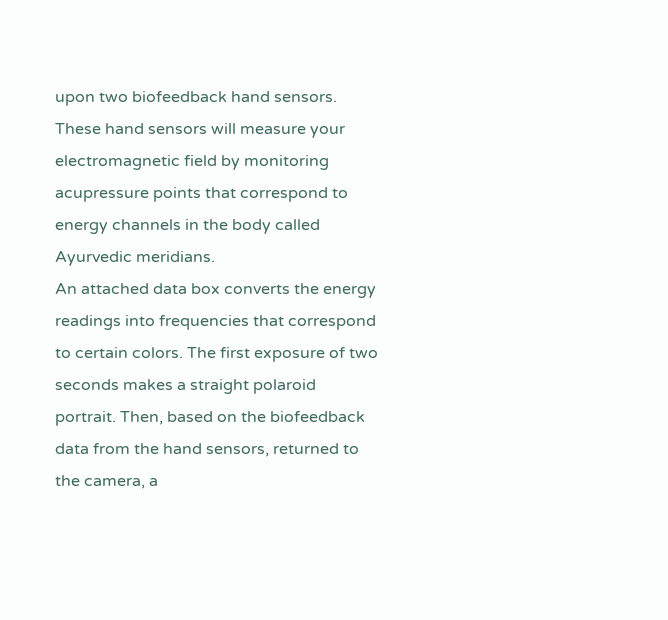upon two biofeedback hand sensors. These hand sensors will measure your electromagnetic field by monitoring acupressure points that correspond to energy channels in the body called Ayurvedic meridians.
An attached data box converts the energy readings into frequencies that correspond to certain colors. The first exposure of two seconds makes a straight polaroid portrait. Then, based on the biofeedback data from the hand sensors, returned to the camera, a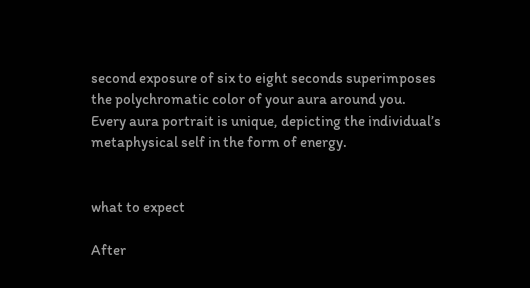second exposure of six to eight seconds superimposes the polychromatic color of your aura around you.
Every aura portrait is unique, depicting the individual’s metaphysical self in the form of energy.


what to expect

After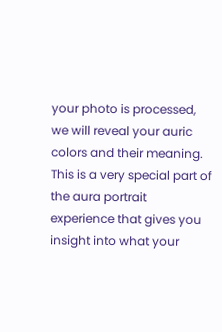your photo is processed, we will reveal your auric colors and their meaning. This is a very special part of the aura portrait experience that gives you insight into what your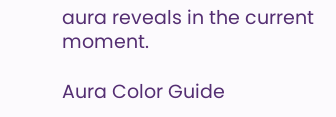aura reveals in the current moment.

Aura Color Guide